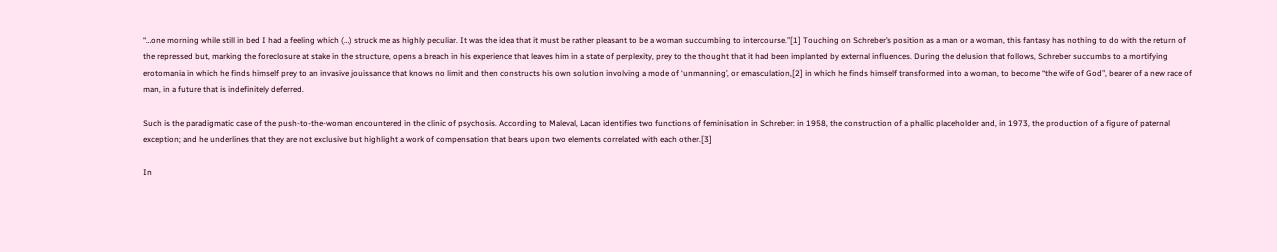“…one morning while still in bed I had a feeling which (…) struck me as highly peculiar. It was the idea that it must be rather pleasant to be a woman succumbing to intercourse.”[1] Touching on Schreber’s position as a man or a woman, this fantasy has nothing to do with the return of the repressed but, marking the foreclosure at stake in the structure, opens a breach in his experience that leaves him in a state of perplexity, prey to the thought that it had been implanted by external influences. During the delusion that follows, Schreber succumbs to a mortifying erotomania in which he finds himself prey to an invasive jouissance that knows no limit and then constructs his own solution involving a mode of ‘unmanning’, or emasculation,[2] in which he finds himself transformed into a woman, to become “the wife of God”, bearer of a new race of man, in a future that is indefinitely deferred.

Such is the paradigmatic case of the push-to-the-woman encountered in the clinic of psychosis. According to Maleval, Lacan identifies two functions of feminisation in Schreber: in 1958, the construction of a phallic placeholder and, in 1973, the production of a figure of paternal exception; and he underlines that they are not exclusive but highlight a work of compensation that bears upon two elements correlated with each other.[3]

In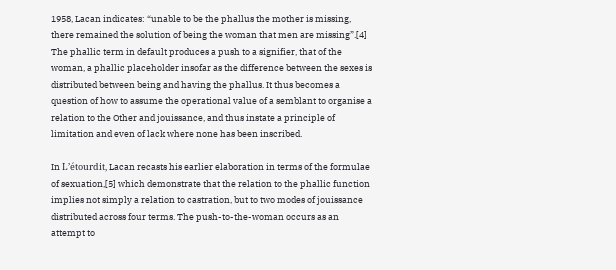1958, Lacan indicates: “unable to be the phallus the mother is missing, there remained the solution of being the woman that men are missing”.[4] The phallic term in default produces a push to a signifier, that of the woman, a phallic placeholder insofar as the difference between the sexes is distributed between being and having the phallus. It thus becomes a question of how to assume the operational value of a semblant to organise a relation to the Other and jouissance, and thus instate a principle of limitation and even of lack where none has been inscribed.

In L’étourdit, Lacan recasts his earlier elaboration in terms of the formulae of sexuation,[5] which demonstrate that the relation to the phallic function implies not simply a relation to castration, but to two modes of jouissance distributed across four terms. The push-to-the-woman occurs as an attempt to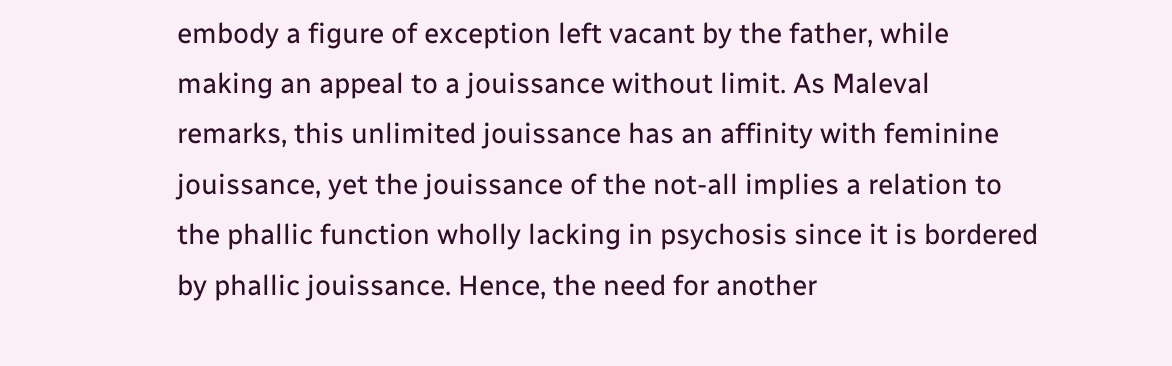embody a figure of exception left vacant by the father, while making an appeal to a jouissance without limit. As Maleval remarks, this unlimited jouissance has an affinity with feminine jouissance, yet the jouissance of the not-all implies a relation to the phallic function wholly lacking in psychosis since it is bordered by phallic jouissance. Hence, the need for another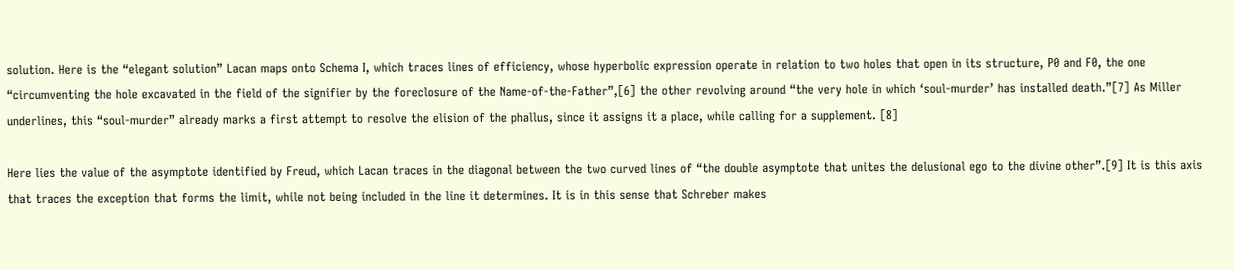solution. Here is the “elegant solution” Lacan maps onto Schema I, which traces lines of efficiency, whose hyperbolic expression operate in relation to two holes that open in its structure, P0 and F0, the one “circumventing the hole excavated in the field of the signifier by the foreclosure of the Name-of-the-Father”,[6] the other revolving around “the very hole in which ‘soul-murder’ has installed death.”[7] As Miller underlines, this “soul-murder” already marks a first attempt to resolve the elision of the phallus, since it assigns it a place, while calling for a supplement. [8]

Here lies the value of the asymptote identified by Freud, which Lacan traces in the diagonal between the two curved lines of “the double asymptote that unites the delusional ego to the divine other”.[9] It is this axis that traces the exception that forms the limit, while not being included in the line it determines. It is in this sense that Schreber makes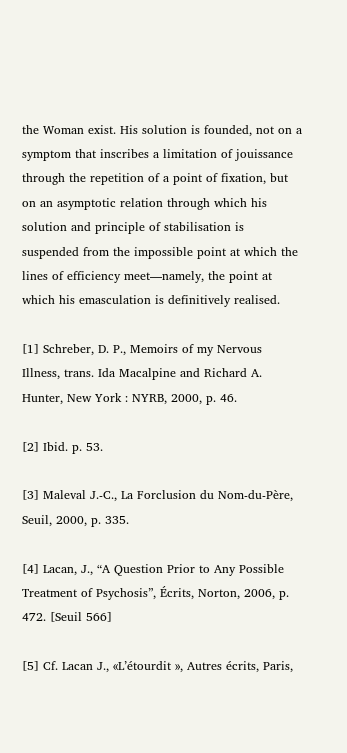the Woman exist. His solution is founded, not on a symptom that inscribes a limitation of jouissance through the repetition of a point of fixation, but on an asymptotic relation through which his solution and principle of stabilisation is suspended from the impossible point at which the lines of efficiency meet—namely, the point at which his emasculation is definitively realised.

[1] Schreber, D. P., Memoirs of my Nervous Illness, trans. Ida Macalpine and Richard A. Hunter, New York : NYRB, 2000, p. 46.

[2] Ibid. p. 53.

[3] Maleval J.-C., La Forclusion du Nom-du-Père, Seuil, 2000, p. 335.

[4] Lacan, J., “A Question Prior to Any Possible Treatment of Psychosis”, Écrits, Norton, 2006, p. 472. [Seuil 566]

[5] Cf. Lacan J., «L’étourdit », Autres écrits, Paris,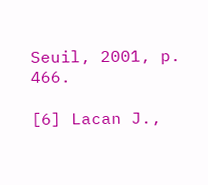Seuil, 2001, p. 466.

[6] Lacan J.,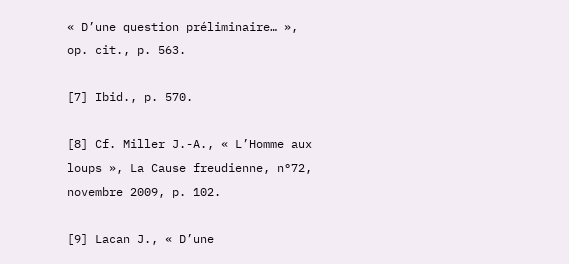« D’une question préliminaire… », op. cit., p. 563.

[7] Ibid., p. 570.

[8] Cf. Miller J.-A., « L’Homme aux loups », La Cause freudienne, n°72, novembre 2009, p. 102.

[9] Lacan J., « D’une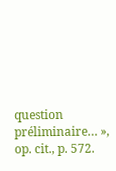question préliminaire… », op. cit., p. 572.